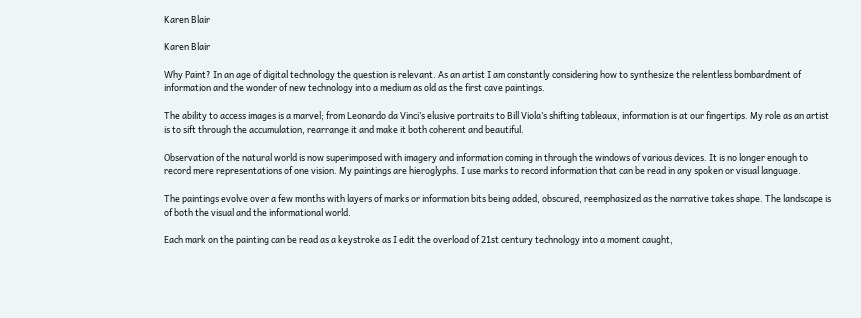Karen Blair

Karen Blair

Why Paint? In an age of digital technology the question is relevant. As an artist I am constantly considering how to synthesize the relentless bombardment of information and the wonder of new technology into a medium as old as the first cave paintings.

The ability to access images is a marvel; from Leonardo da Vinci’s elusive portraits to Bill Viola’s shifting tableaux, information is at our fingertips. My role as an artist is to sift through the accumulation, rearrange it and make it both coherent and beautiful.

Observation of the natural world is now superimposed with imagery and information coming in through the windows of various devices. It is no longer enough to record mere representations of one vision. My paintings are hieroglyphs. I use marks to record information that can be read in any spoken or visual language.

The paintings evolve over a few months with layers of marks or information bits being added, obscured, reemphasized as the narrative takes shape. The landscape is of both the visual and the informational world.

Each mark on the painting can be read as a keystroke as I edit the overload of 21st century technology into a moment caught,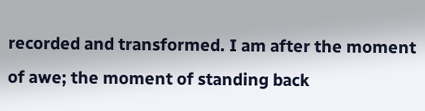recorded and transformed. I am after the moment of awe; the moment of standing back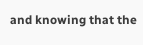and knowing that the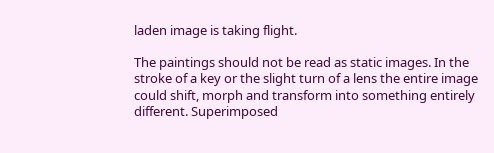laden image is taking flight.

The paintings should not be read as static images. In the stroke of a key or the slight turn of a lens the entire image could shift, morph and transform into something entirely different. Superimposed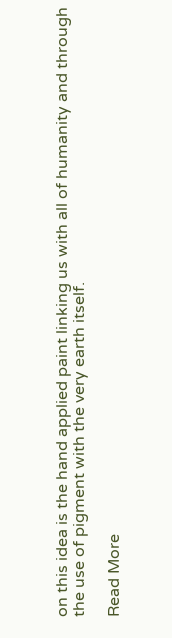on this idea is the hand applied paint linking us with all of humanity and through the use of pigment with the very earth itself.

Read More